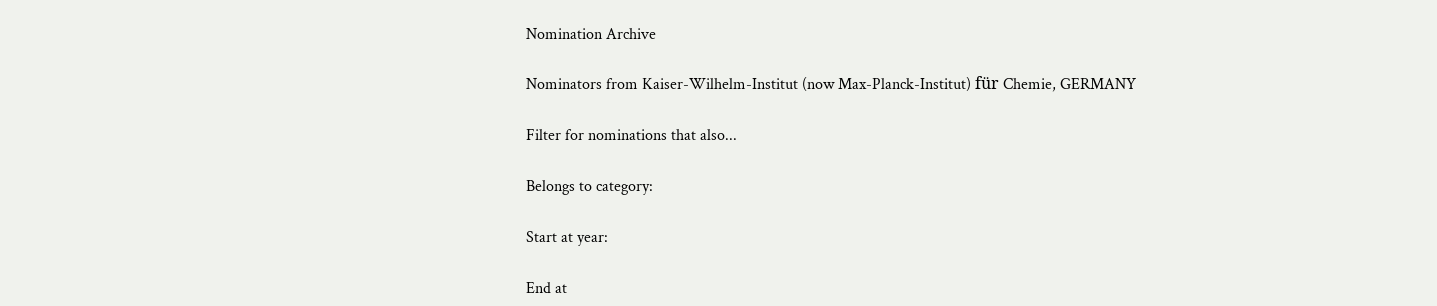Nomination Archive

Nominators from Kaiser-Wilhelm-Institut (now Max-Planck-Institut) für Chemie, GERMANY

Filter for nominations that also...

Belongs to category:

Start at year:

End at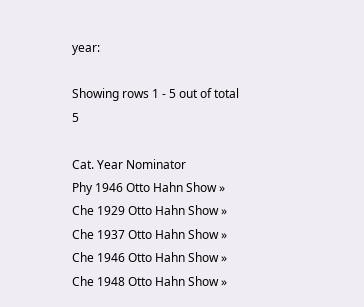year:

Showing rows 1 - 5 out of total 5

Cat. Year Nominator
Phy 1946 Otto Hahn Show »
Che 1929 Otto Hahn Show »
Che 1937 Otto Hahn Show »
Che 1946 Otto Hahn Show »
Che 1948 Otto Hahn Show »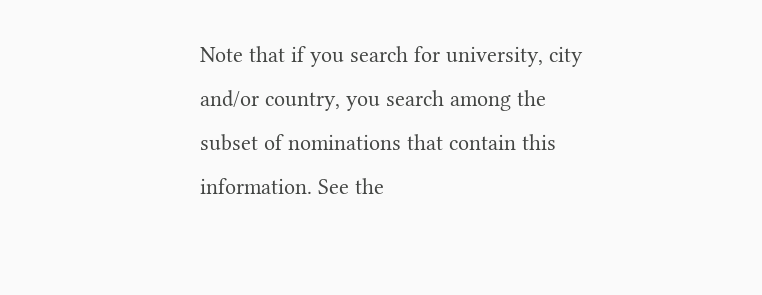Note that if you search for university, city and/or country, you search among the subset of nominations that contain this information. See the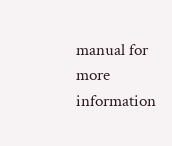manual for more information